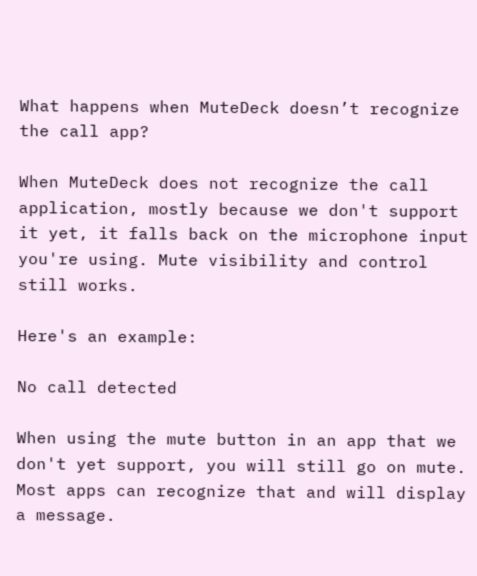What happens when MuteDeck doesn’t recognize the call app?

When MuteDeck does not recognize the call application, mostly because we don't support it yet, it falls back on the microphone input you're using. Mute visibility and control still works.

Here's an example:

No call detected

When using the mute button in an app that we don't yet support, you will still go on mute. Most apps can recognize that and will display a message.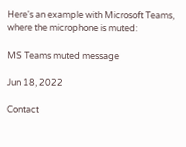Here's an example with Microsoft Teams, where the microphone is muted:

MS Teams muted message

Jun 18, 2022

Contact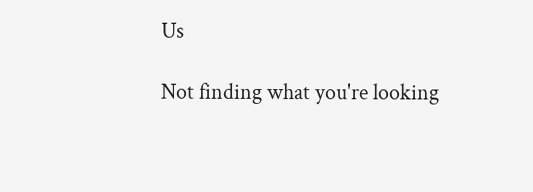Us

Not finding what you're looking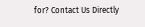for? Contact Us Directly